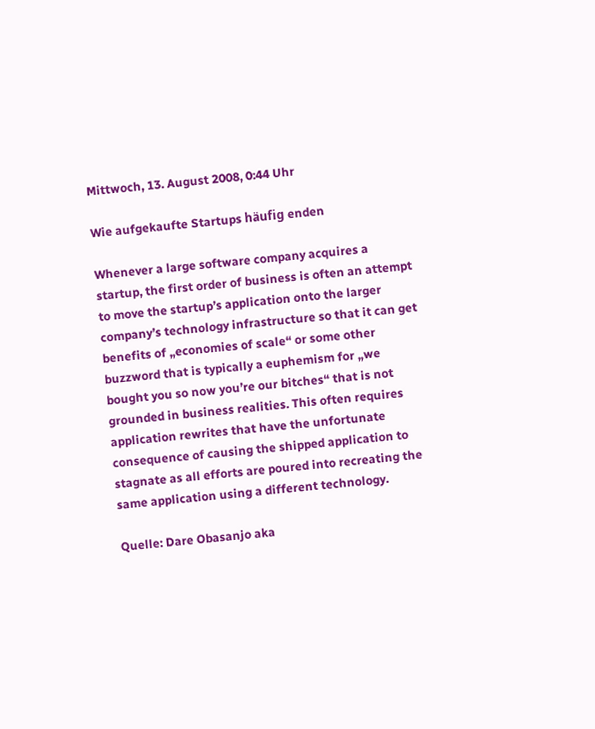Mittwoch, 13. August 2008, 0:44 Uhr

Wie aufgekaufte Startups häufig enden

Whenever a large software company acquires a startup, the first order of business is often an attempt to move the startup’s application onto the larger company’s technology infrastructure so that it can get benefits of „economies of scale“ or some other buzzword that is typically a euphemism for „we bought you so now you’re our bitches“ that is not grounded in business realities. This often requires application rewrites that have the unfortunate consequence of causing the shipped application to stagnate as all efforts are poured into recreating the same application using a different technology.

Quelle: Dare Obasanjo aka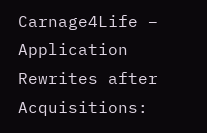Carnage4Life – Application Rewrites after Acquisitions: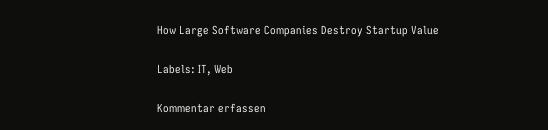How Large Software Companies Destroy Startup Value

Labels: IT, Web

Kommentar erfassen